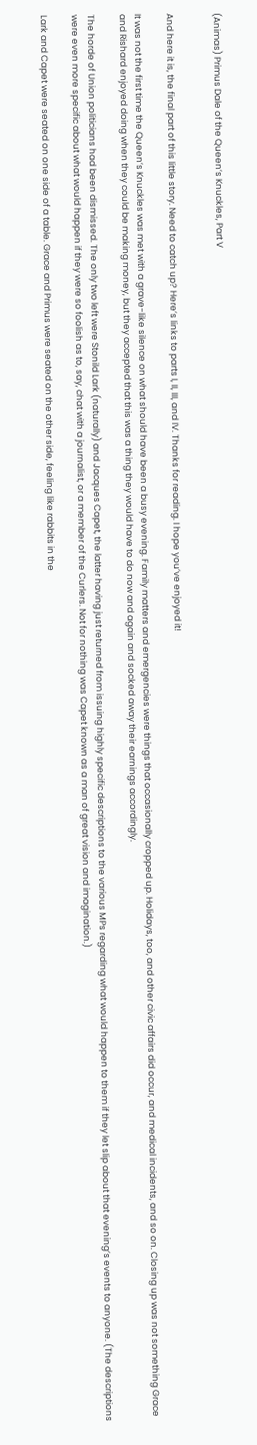(Animas) Primus Dale of the Queen’s Knuckles, Part V


And here it is, the final part of this little story. Need to catch up? Here’s links to parts I, II, III, and IV. Thanks for reading. I hope you’ve enjoyed it!

It was not the first time the Queen’s Knuckles was met with a grave-like silence on what should have been a busy evening. Family matters and emergencies were things that occasionally cropped up. Holidays, too, and other civic affairs did occur, and medical incidents, and so on. Closing up was not something Grace and Rishard enjoyed doing when they could be making money, but they accepted that this was a thing they would have to do now and again and socked away their earnings accordingly.

The horde of Union politicians had been dismissed. The only two left were Stonild Lark (naturally) and Jacques Capet, the latter having just returned from issuing highly specific descriptions to the various MPs regarding what would happen to them if they let slip about that evening’s events to anyone. (The descriptions were even more specific about what would happen if they were so foolish as to, say, chat with a journalist, or a member of the Curlers. Not for nothing was Capet known as a man of great vision and imagination.)

Lark and Capet were seated on one side of a table. Grace and Primus were seated on the other side, feeling like rabbits in the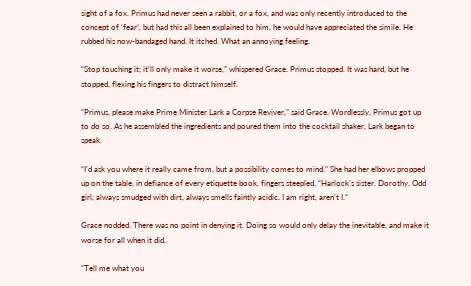sight of a fox. Primus had never seen a rabbit, or a fox, and was only recently introduced to the concept of ‘fear’, but had this all been explained to him, he would have appreciated the simile. He rubbed his now-bandaged hand. It itched. What an annoying feeling.

“Stop touching it; it’ll only make it worse,” whispered Grace. Primus stopped. It was hard, but he stopped, flexing his fingers to distract himself.

“Primus, please make Prime Minister Lark a Corpse Reviver,” said Grace. Wordlessly, Primus got up to do so. As he assembled the ingredients and poured them into the cocktail shaker, Lark began to speak.

“I’d ask you where it really came from, but a possibility comes to mind.” She had her elbows propped up on the table, in defiance of every etiquette book, fingers steepled. “Harlock’s sister. Dorothy. Odd girl, always smudged with dirt, always smells faintly acidic. I am right, aren’t I.”

Grace nodded. There was no point in denying it. Doing so would only delay the inevitable, and make it worse for all when it did.

“Tell me what you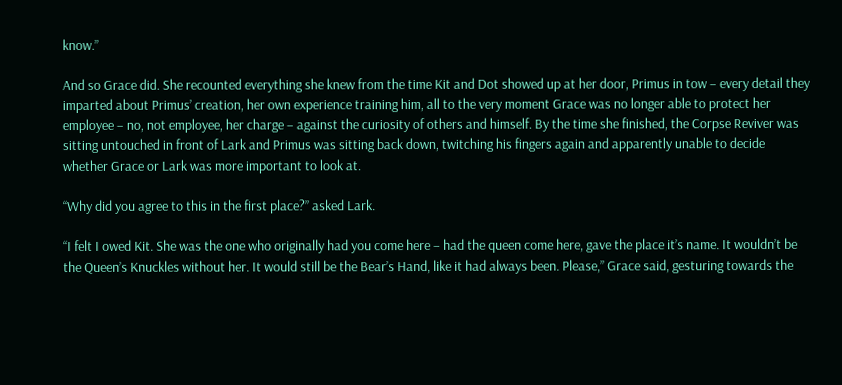know.”

And so Grace did. She recounted everything she knew from the time Kit and Dot showed up at her door, Primus in tow – every detail they imparted about Primus’ creation, her own experience training him, all to the very moment Grace was no longer able to protect her employee – no, not employee, her charge – against the curiosity of others and himself. By the time she finished, the Corpse Reviver was sitting untouched in front of Lark and Primus was sitting back down, twitching his fingers again and apparently unable to decide whether Grace or Lark was more important to look at.

“Why did you agree to this in the first place?” asked Lark.

“I felt I owed Kit. She was the one who originally had you come here – had the queen come here, gave the place it’s name. It wouldn’t be the Queen’s Knuckles without her. It would still be the Bear’s Hand, like it had always been. Please,” Grace said, gesturing towards the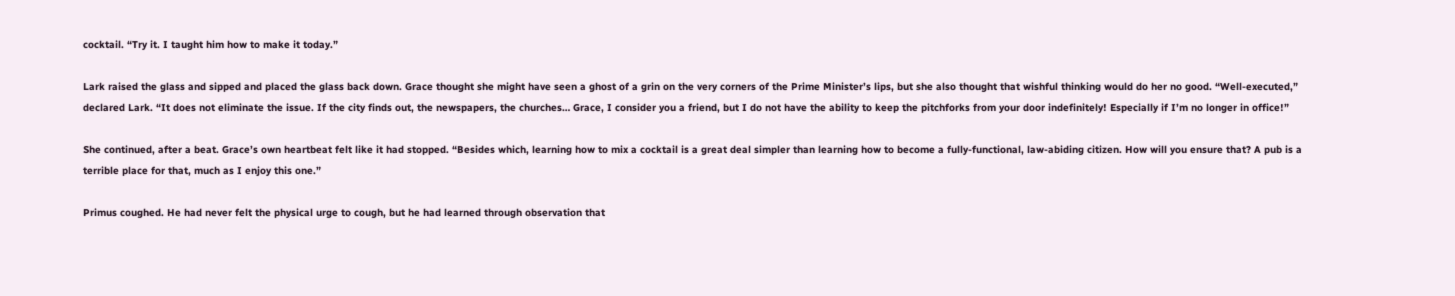cocktail. “Try it. I taught him how to make it today.”

Lark raised the glass and sipped and placed the glass back down. Grace thought she might have seen a ghost of a grin on the very corners of the Prime Minister’s lips, but she also thought that wishful thinking would do her no good. “Well-executed,” declared Lark. “It does not eliminate the issue. If the city finds out, the newspapers, the churches… Grace, I consider you a friend, but I do not have the ability to keep the pitchforks from your door indefinitely! Especially if I’m no longer in office!”

She continued, after a beat. Grace’s own heartbeat felt like it had stopped. “Besides which, learning how to mix a cocktail is a great deal simpler than learning how to become a fully-functional, law-abiding citizen. How will you ensure that? A pub is a terrible place for that, much as I enjoy this one.”

Primus coughed. He had never felt the physical urge to cough, but he had learned through observation that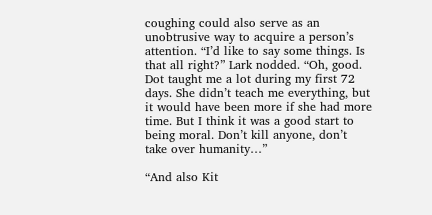coughing could also serve as an unobtrusive way to acquire a person’s attention. “I’d like to say some things. Is that all right?” Lark nodded. “Oh, good. Dot taught me a lot during my first 72 days. She didn’t teach me everything, but it would have been more if she had more time. But I think it was a good start to being moral. Don’t kill anyone, don’t take over humanity…”

“And also Kit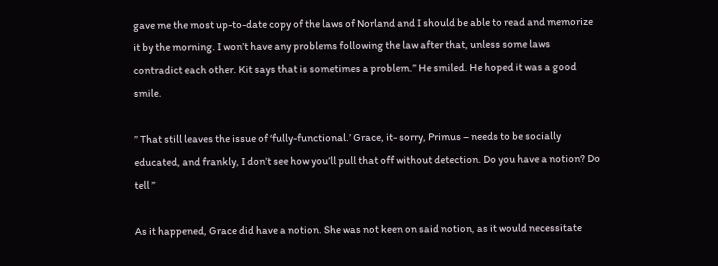gave me the most up-to-date copy of the laws of Norland and I should be able to read and memorize it by the morning. I won’t have any problems following the law after that, unless some laws contradict each other. Kit says that is sometimes a problem.” He smiled. He hoped it was a good smile.

” That still leaves the issue of ‘fully-functional.’ Grace, it- sorry, Primus – needs to be socially educated, and frankly, I don’t see how you’ll pull that off without detection. Do you have a notion? Do tell ”

As it happened, Grace did have a notion. She was not keen on said notion, as it would necessitate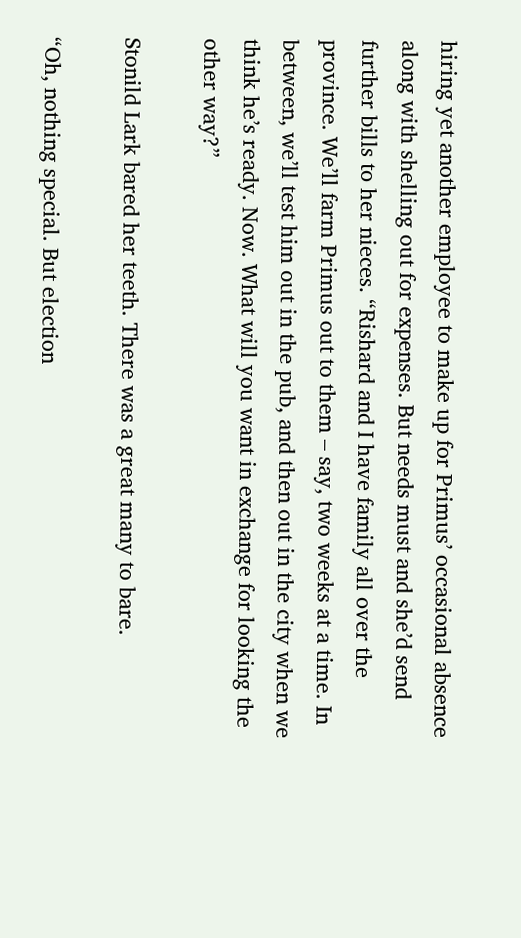hiring yet another employee to make up for Primus’ occasional absence along with shelling out for expenses. But needs must and she’d send further bills to her nieces. “Rishard and I have family all over the province. We’ll farm Primus out to them – say, two weeks at a time. In between, we’ll test him out in the pub, and then out in the city when we think he’s ready. Now. What will you want in exchange for looking the other way?”

Stonild Lark bared her teeth. There was a great many to bare.

“Oh, nothing special. But election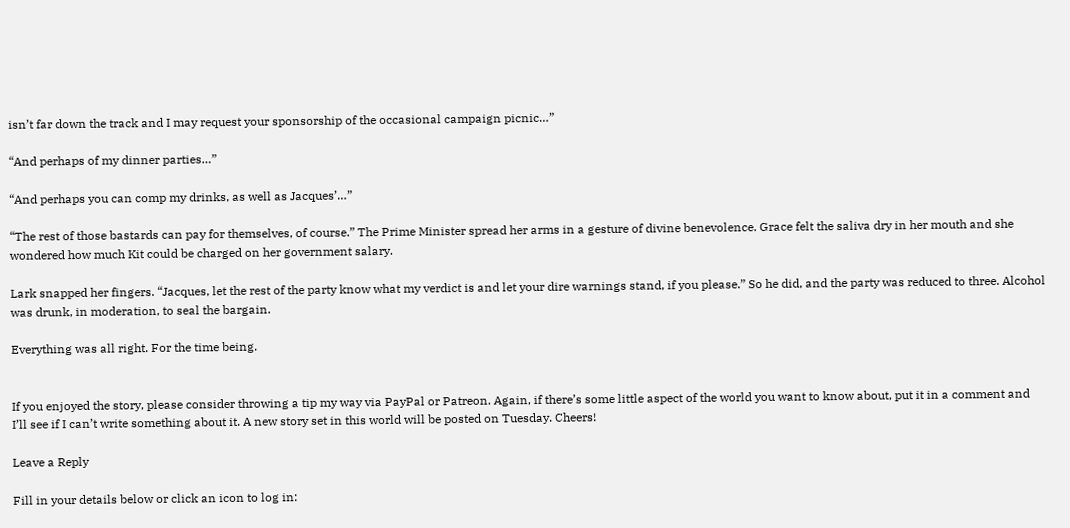isn’t far down the track and I may request your sponsorship of the occasional campaign picnic…”

“And perhaps of my dinner parties…”

“And perhaps you can comp my drinks, as well as Jacques’…”

“The rest of those bastards can pay for themselves, of course.” The Prime Minister spread her arms in a gesture of divine benevolence. Grace felt the saliva dry in her mouth and she wondered how much Kit could be charged on her government salary.

Lark snapped her fingers. “Jacques, let the rest of the party know what my verdict is and let your dire warnings stand, if you please.” So he did, and the party was reduced to three. Alcohol was drunk, in moderation, to seal the bargain.

Everything was all right. For the time being.


If you enjoyed the story, please consider throwing a tip my way via PayPal or Patreon. Again, if there’s some little aspect of the world you want to know about, put it in a comment and I’ll see if I can’t write something about it. A new story set in this world will be posted on Tuesday. Cheers!

Leave a Reply

Fill in your details below or click an icon to log in: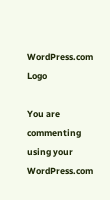WordPress.com Logo

You are commenting using your WordPress.com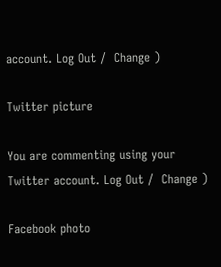account. Log Out /  Change )

Twitter picture

You are commenting using your Twitter account. Log Out /  Change )

Facebook photo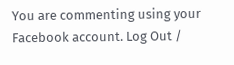You are commenting using your Facebook account. Log Out /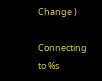Change )

Connecting to %s